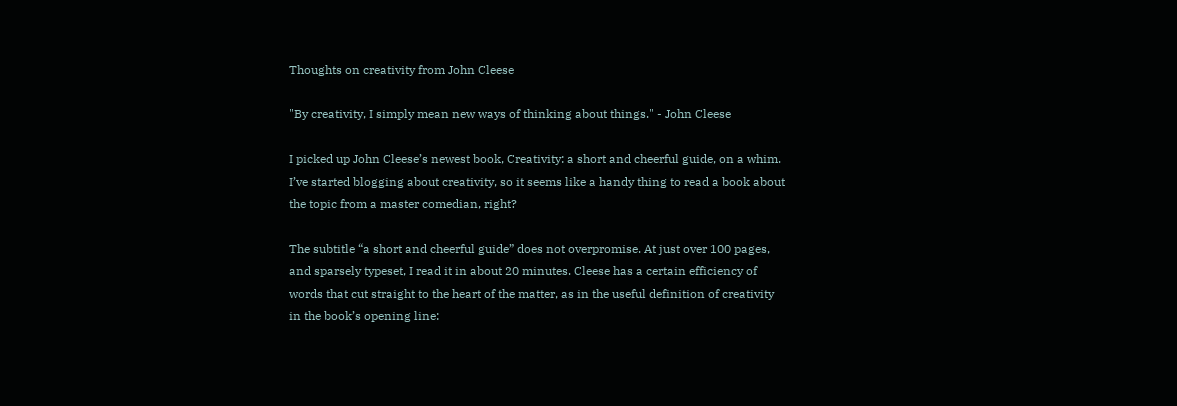Thoughts on creativity from John Cleese

"By creativity, I simply mean new ways of thinking about things." - John Cleese

I picked up John Cleese’s newest book, Creativity: a short and cheerful guide, on a whim. I’ve started blogging about creativity, so it seems like a handy thing to read a book about the topic from a master comedian, right?

The subtitle “a short and cheerful guide” does not overpromise. At just over 100 pages, and sparsely typeset, I read it in about 20 minutes. Cleese has a certain efficiency of words that cut straight to the heart of the matter, as in the useful definition of creativity in the book’s opening line: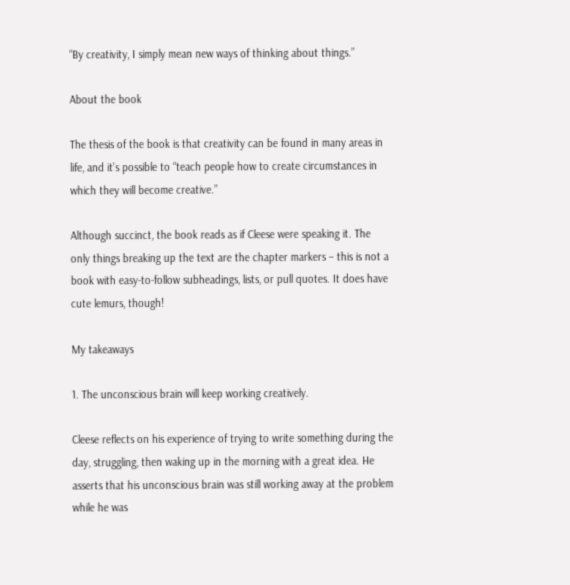“By creativity, I simply mean new ways of thinking about things.”

About the book

The thesis of the book is that creativity can be found in many areas in life, and it’s possible to “teach people how to create circumstances in which they will become creative.”

Although succinct, the book reads as if Cleese were speaking it. The only things breaking up the text are the chapter markers – this is not a book with easy-to-follow subheadings, lists, or pull quotes. It does have cute lemurs, though!

My takeaways

1. The unconscious brain will keep working creatively.

Cleese reflects on his experience of trying to write something during the day, struggling, then waking up in the morning with a great idea. He asserts that his unconscious brain was still working away at the problem while he was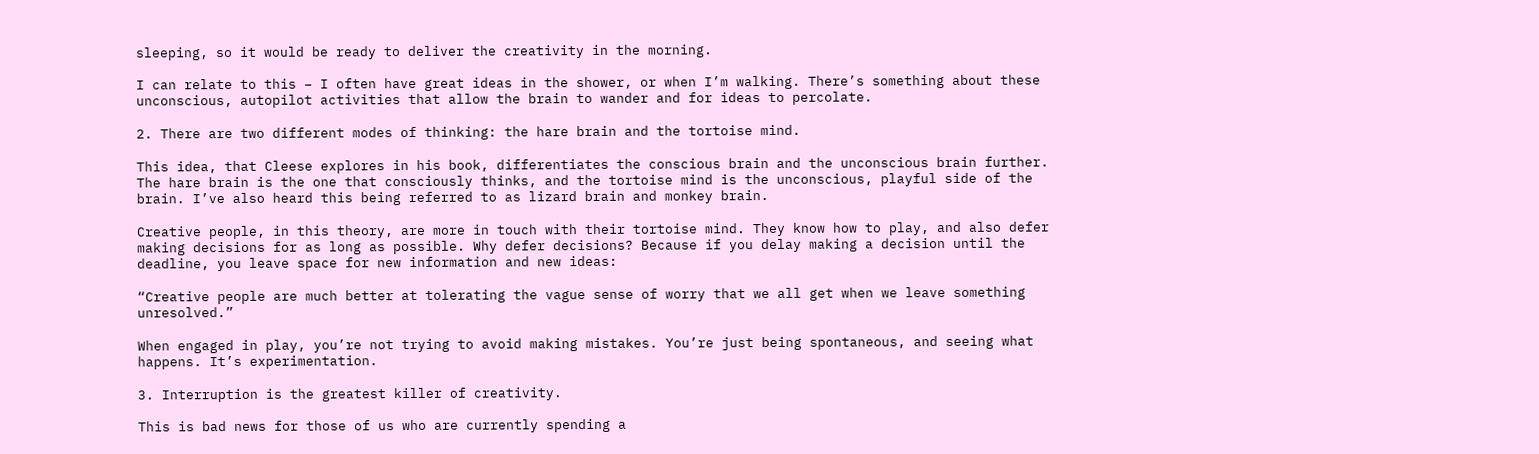sleeping, so it would be ready to deliver the creativity in the morning.

I can relate to this – I often have great ideas in the shower, or when I’m walking. There’s something about these unconscious, autopilot activities that allow the brain to wander and for ideas to percolate.

2. There are two different modes of thinking: the hare brain and the tortoise mind.

This idea, that Cleese explores in his book, differentiates the conscious brain and the unconscious brain further. The hare brain is the one that consciously thinks, and the tortoise mind is the unconscious, playful side of the brain. I’ve also heard this being referred to as lizard brain and monkey brain.

Creative people, in this theory, are more in touch with their tortoise mind. They know how to play, and also defer making decisions for as long as possible. Why defer decisions? Because if you delay making a decision until the deadline, you leave space for new information and new ideas:

“Creative people are much better at tolerating the vague sense of worry that we all get when we leave something unresolved.”

When engaged in play, you’re not trying to avoid making mistakes. You’re just being spontaneous, and seeing what happens. It’s experimentation.

3. Interruption is the greatest killer of creativity.

This is bad news for those of us who are currently spending a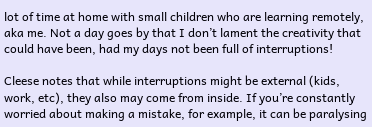lot of time at home with small children who are learning remotely, aka me. Not a day goes by that I don’t lament the creativity that could have been, had my days not been full of interruptions!

Cleese notes that while interruptions might be external (kids, work, etc), they also may come from inside. If you’re constantly worried about making a mistake, for example, it can be paralysing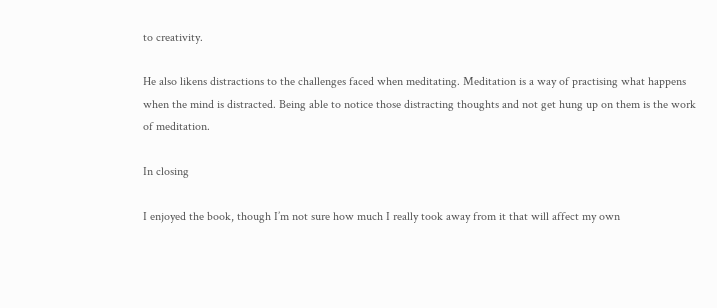to creativity.

He also likens distractions to the challenges faced when meditating. Meditation is a way of practising what happens when the mind is distracted. Being able to notice those distracting thoughts and not get hung up on them is the work of meditation.

In closing

I enjoyed the book, though I’m not sure how much I really took away from it that will affect my own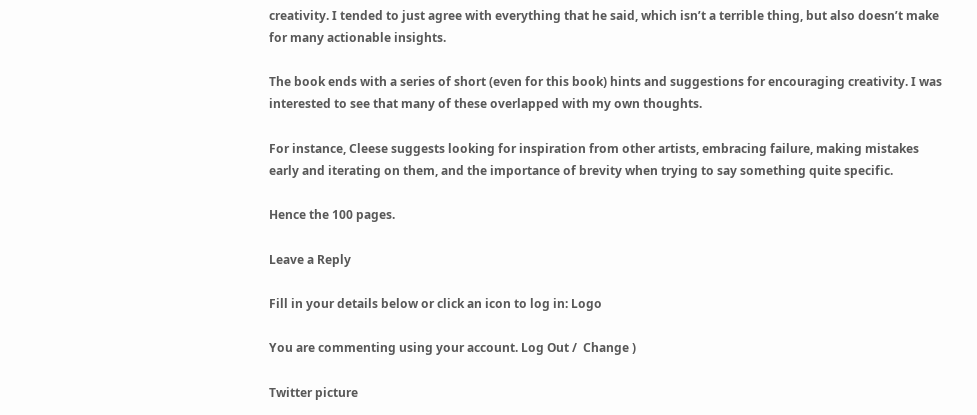creativity. I tended to just agree with everything that he said, which isn’t a terrible thing, but also doesn’t make for many actionable insights.

The book ends with a series of short (even for this book) hints and suggestions for encouraging creativity. I was interested to see that many of these overlapped with my own thoughts.

For instance, Cleese suggests looking for inspiration from other artists, embracing failure, making mistakes early and iterating on them, and the importance of brevity when trying to say something quite specific.

Hence the 100 pages.

Leave a Reply

Fill in your details below or click an icon to log in: Logo

You are commenting using your account. Log Out /  Change )

Twitter picture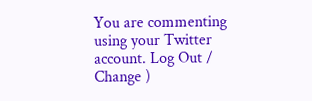You are commenting using your Twitter account. Log Out /  Change )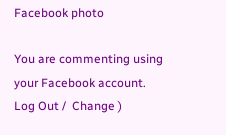Facebook photo

You are commenting using your Facebook account. Log Out /  Change )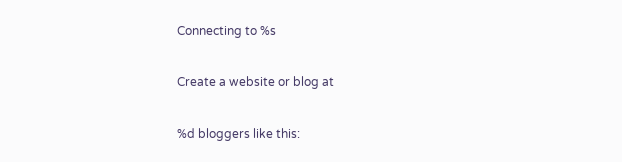Connecting to %s

Create a website or blog at

%d bloggers like this: